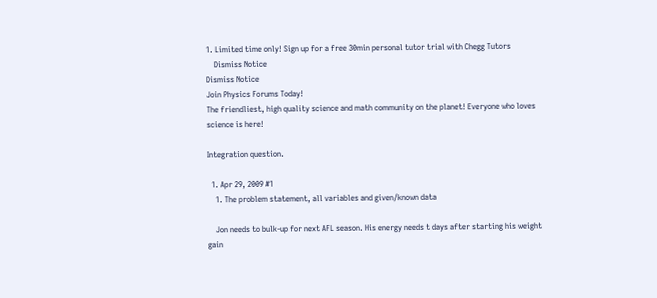1. Limited time only! Sign up for a free 30min personal tutor trial with Chegg Tutors
    Dismiss Notice
Dismiss Notice
Join Physics Forums Today!
The friendliest, high quality science and math community on the planet! Everyone who loves science is here!

Integration question.

  1. Apr 29, 2009 #1
    1. The problem statement, all variables and given/known data

    Jon needs to bulk-up for next AFL season. His energy needs t days after starting his weight gain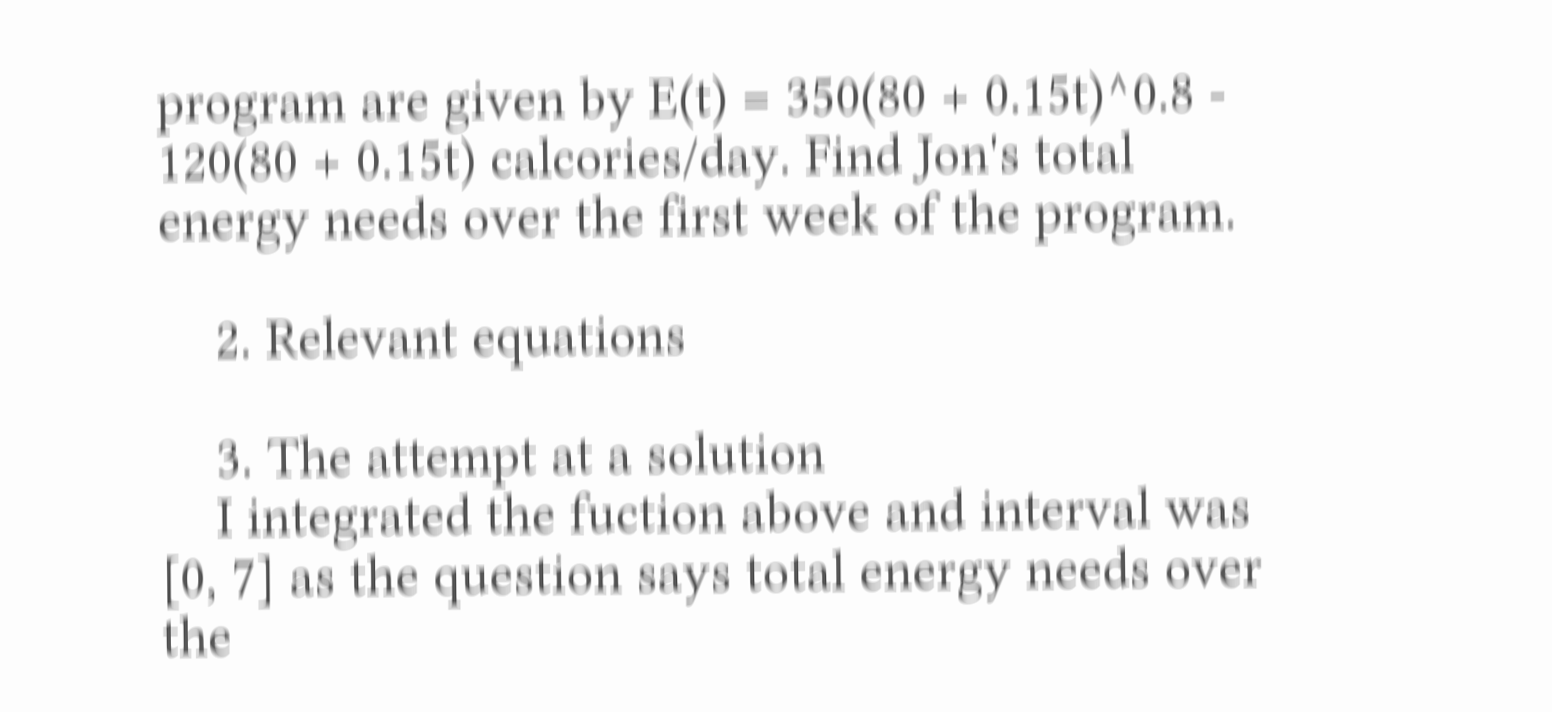program are given by E(t) = 350(80 + 0.15t)^0.8 - 120(80 + 0.15t) calcories/day. Find Jon's total energy needs over the first week of the program.

    2. Relevant equations

    3. The attempt at a solution
    I integrated the fuction above and interval was [0, 7] as the question says total energy needs over the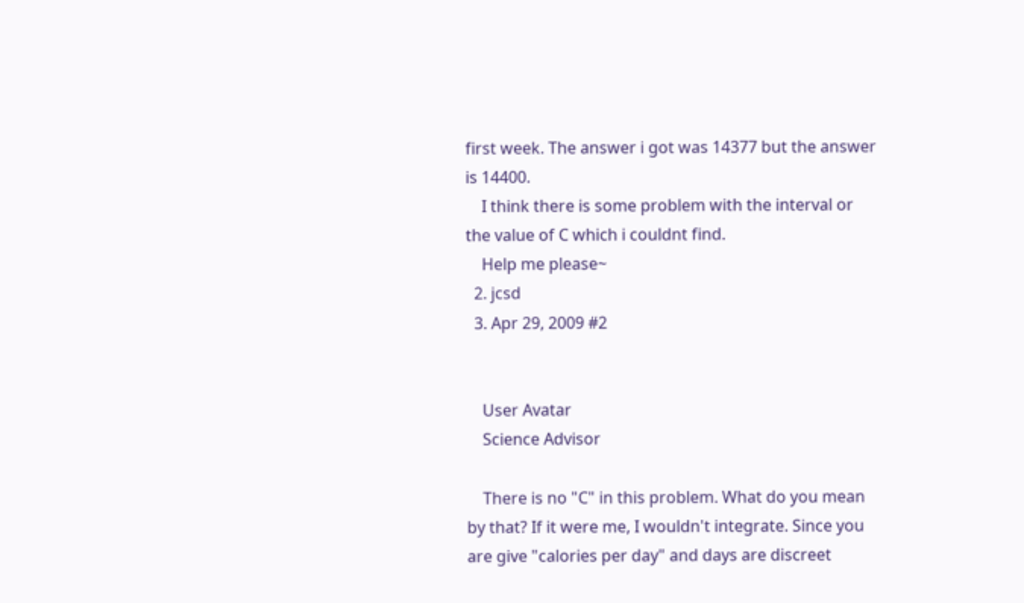first week. The answer i got was 14377 but the answer is 14400.
    I think there is some problem with the interval or the value of C which i couldnt find.
    Help me please~
  2. jcsd
  3. Apr 29, 2009 #2


    User Avatar
    Science Advisor

    There is no "C" in this problem. What do you mean by that? If it were me, I wouldn't integrate. Since you are give "calories per day" and days are discreet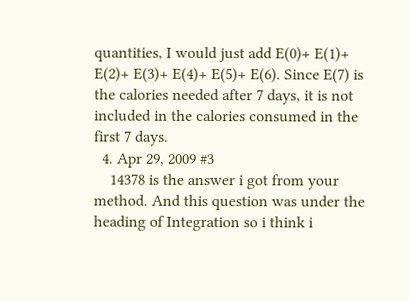quantities, I would just add E(0)+ E(1)+ E(2)+ E(3)+ E(4)+ E(5)+ E(6). Since E(7) is the calories needed after 7 days, it is not included in the calories consumed in the first 7 days.
  4. Apr 29, 2009 #3
    14378 is the answer i got from your method. And this question was under the heading of Integration so i think i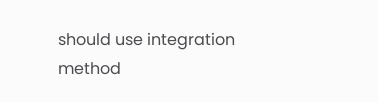should use integration method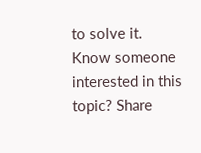to solve it.
Know someone interested in this topic? Share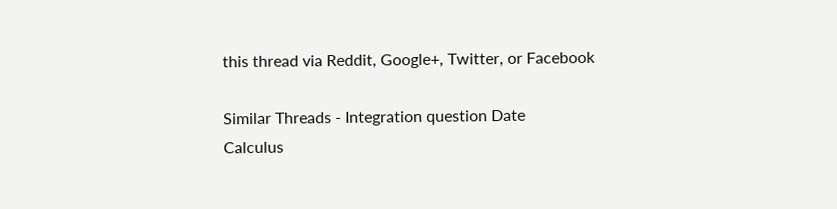this thread via Reddit, Google+, Twitter, or Facebook

Similar Threads - Integration question Date
Calculus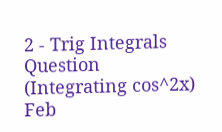2 - Trig Integrals Question (Integrating cos^2x) Feb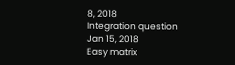8, 2018
Integration question Jan 15, 2018
Easy matrix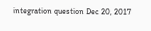integration question Dec 20, 2017